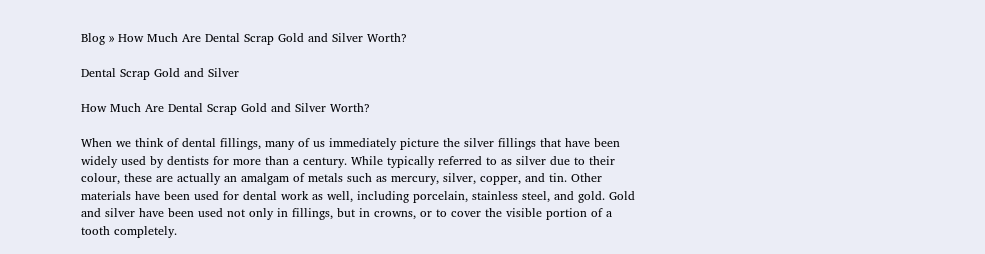Blog » How Much Are Dental Scrap Gold and Silver Worth?

Dental Scrap Gold and Silver

How Much Are Dental Scrap Gold and Silver Worth?

When we think of dental fillings, many of us immediately picture the silver fillings that have been widely used by dentists for more than a century. While typically referred to as silver due to their colour, these are actually an amalgam of metals such as mercury, silver, copper, and tin. Other materials have been used for dental work as well, including porcelain, stainless steel, and gold. Gold and silver have been used not only in fillings, but in crowns, or to cover the visible portion of a tooth completely.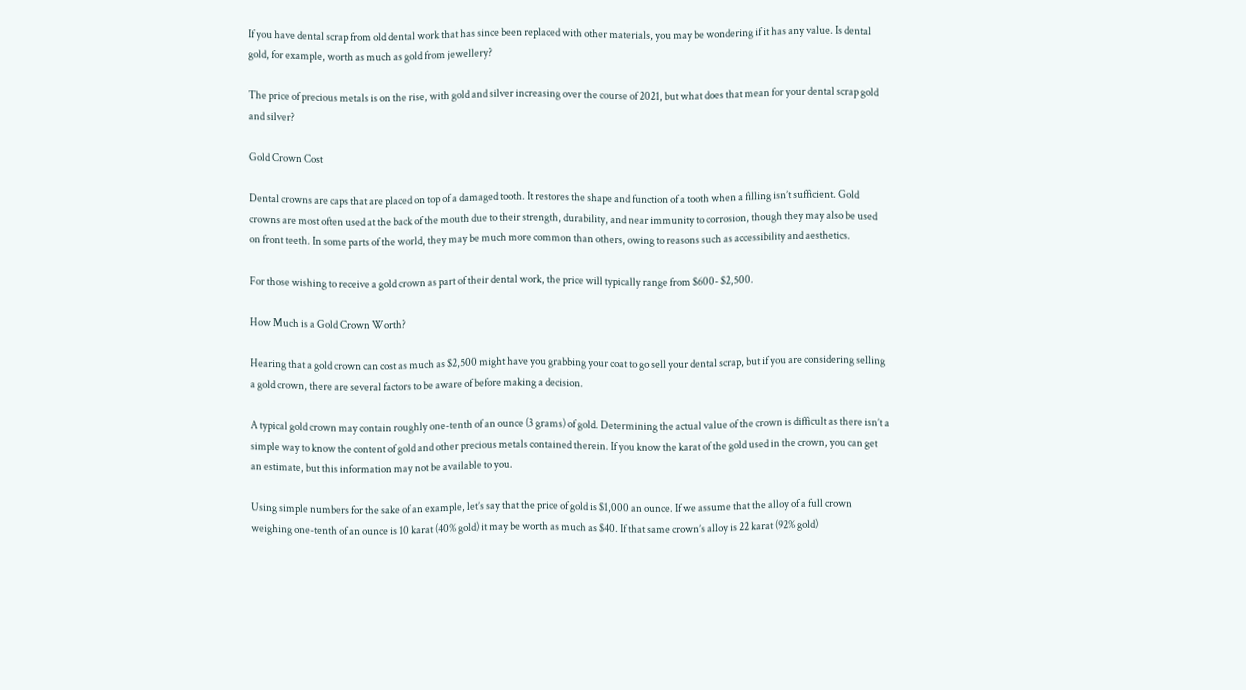If you have dental scrap from old dental work that has since been replaced with other materials, you may be wondering if it has any value. Is dental gold, for example, worth as much as gold from jewellery?

The price of precious metals is on the rise, with gold and silver increasing over the course of 2021, but what does that mean for your dental scrap gold and silver?

Gold Crown Cost

Dental crowns are caps that are placed on top of a damaged tooth. It restores the shape and function of a tooth when a filling isn’t sufficient. Gold crowns are most often used at the back of the mouth due to their strength, durability, and near immunity to corrosion, though they may also be used on front teeth. In some parts of the world, they may be much more common than others, owing to reasons such as accessibility and aesthetics.

For those wishing to receive a gold crown as part of their dental work, the price will typically range from $600- $2,500.

How Much is a Gold Crown Worth?

Hearing that a gold crown can cost as much as $2,500 might have you grabbing your coat to go sell your dental scrap, but if you are considering selling a gold crown, there are several factors to be aware of before making a decision.

A typical gold crown may contain roughly one-tenth of an ounce (3 grams) of gold. Determining the actual value of the crown is difficult as there isn’t a simple way to know the content of gold and other precious metals contained therein. If you know the karat of the gold used in the crown, you can get an estimate, but this information may not be available to you.

Using simple numbers for the sake of an example, let’s say that the price of gold is $1,000 an ounce. If we assume that the alloy of a full crown weighing one-tenth of an ounce is 10 karat (40% gold) it may be worth as much as $40. If that same crown’s alloy is 22 karat (92% gold)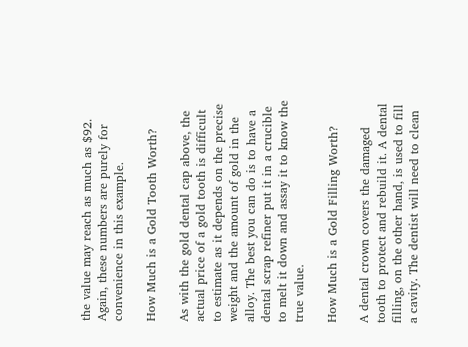the value may reach as much as $92. Again, these numbers are purely for convenience in this example.

How Much is a Gold Tooth Worth?

As with the gold dental cap above, the actual price of a gold tooth is difficult to estimate as it depends on the precise weight and the amount of gold in the alloy. The best you can do is to have a dental scrap refiner put it in a crucible to melt it down and assay it to know the true value.

How Much is a Gold Filling Worth?

A dental crown covers the damaged tooth to protect and rebuild it. A dental filling, on the other hand, is used to fill a cavity. The dentist will need to clean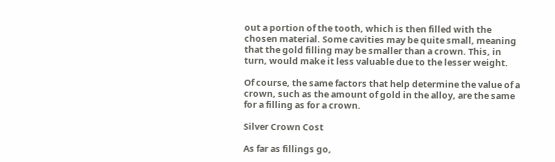out a portion of the tooth, which is then filled with the chosen material. Some cavities may be quite small, meaning that the gold filling may be smaller than a crown. This, in turn, would make it less valuable due to the lesser weight.

Of course, the same factors that help determine the value of a crown, such as the amount of gold in the alloy, are the same for a filling as for a crown.

Silver Crown Cost

As far as fillings go,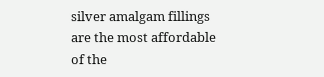silver amalgam fillings are the most affordable of the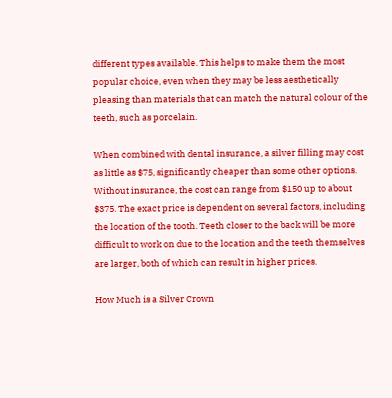different types available. This helps to make them the most popular choice, even when they may be less aesthetically pleasing than materials that can match the natural colour of the teeth, such as porcelain.

When combined with dental insurance, a silver filling may cost as little as $75, significantly cheaper than some other options. Without insurance, the cost can range from $150 up to about $375. The exact price is dependent on several factors, including the location of the tooth. Teeth closer to the back will be more difficult to work on due to the location and the teeth themselves are larger, both of which can result in higher prices.

How Much is a Silver Crown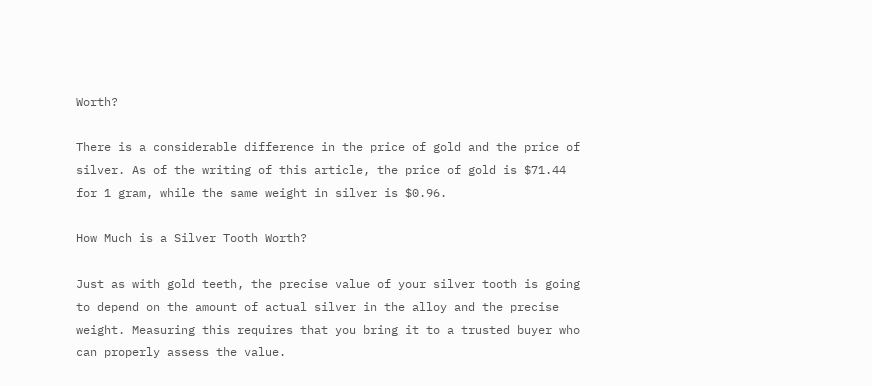Worth?

There is a considerable difference in the price of gold and the price of silver. As of the writing of this article, the price of gold is $71.44 for 1 gram, while the same weight in silver is $0.96.

How Much is a Silver Tooth Worth?

Just as with gold teeth, the precise value of your silver tooth is going to depend on the amount of actual silver in the alloy and the precise weight. Measuring this requires that you bring it to a trusted buyer who can properly assess the value.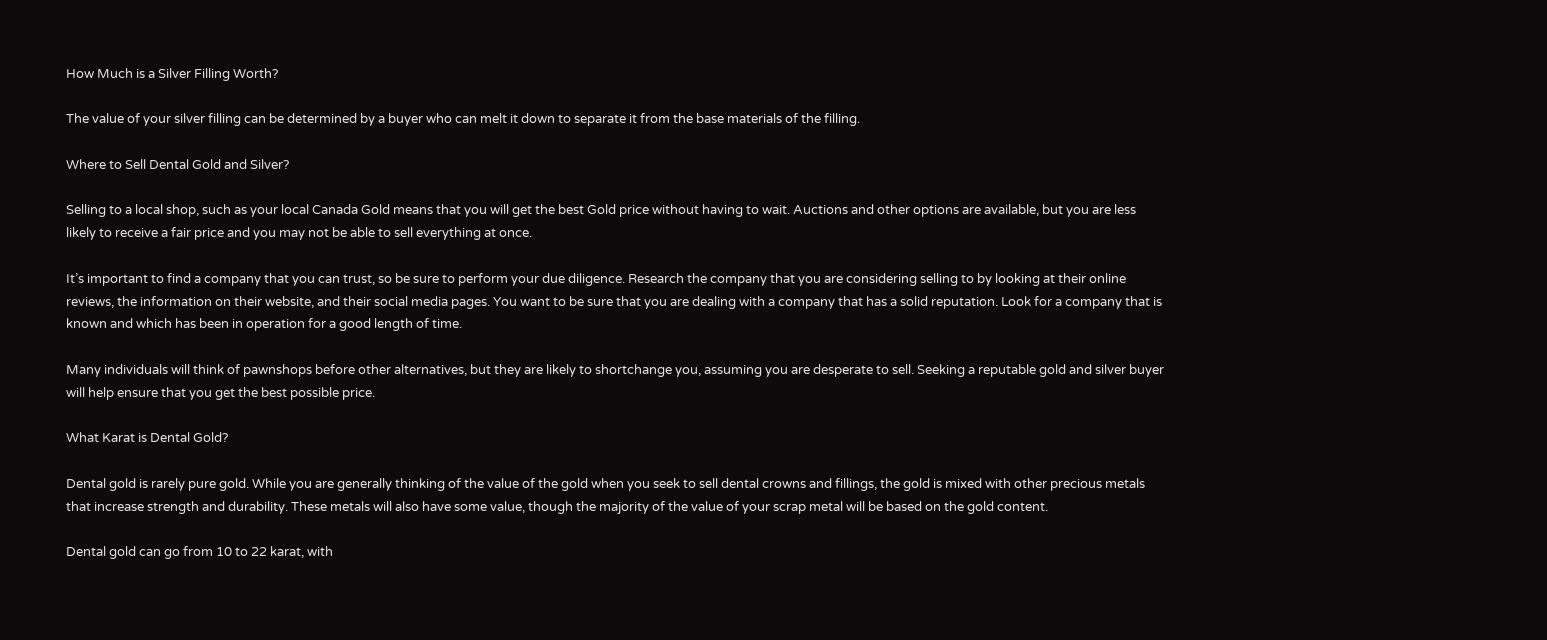How Much is a Silver Filling Worth?

The value of your silver filling can be determined by a buyer who can melt it down to separate it from the base materials of the filling.

Where to Sell Dental Gold and Silver?

Selling to a local shop, such as your local Canada Gold means that you will get the best Gold price without having to wait. Auctions and other options are available, but you are less likely to receive a fair price and you may not be able to sell everything at once.

It’s important to find a company that you can trust, so be sure to perform your due diligence. Research the company that you are considering selling to by looking at their online reviews, the information on their website, and their social media pages. You want to be sure that you are dealing with a company that has a solid reputation. Look for a company that is known and which has been in operation for a good length of time.

Many individuals will think of pawnshops before other alternatives, but they are likely to shortchange you, assuming you are desperate to sell. Seeking a reputable gold and silver buyer will help ensure that you get the best possible price.

What Karat is Dental Gold?

Dental gold is rarely pure gold. While you are generally thinking of the value of the gold when you seek to sell dental crowns and fillings, the gold is mixed with other precious metals that increase strength and durability. These metals will also have some value, though the majority of the value of your scrap metal will be based on the gold content.

Dental gold can go from 10 to 22 karat, with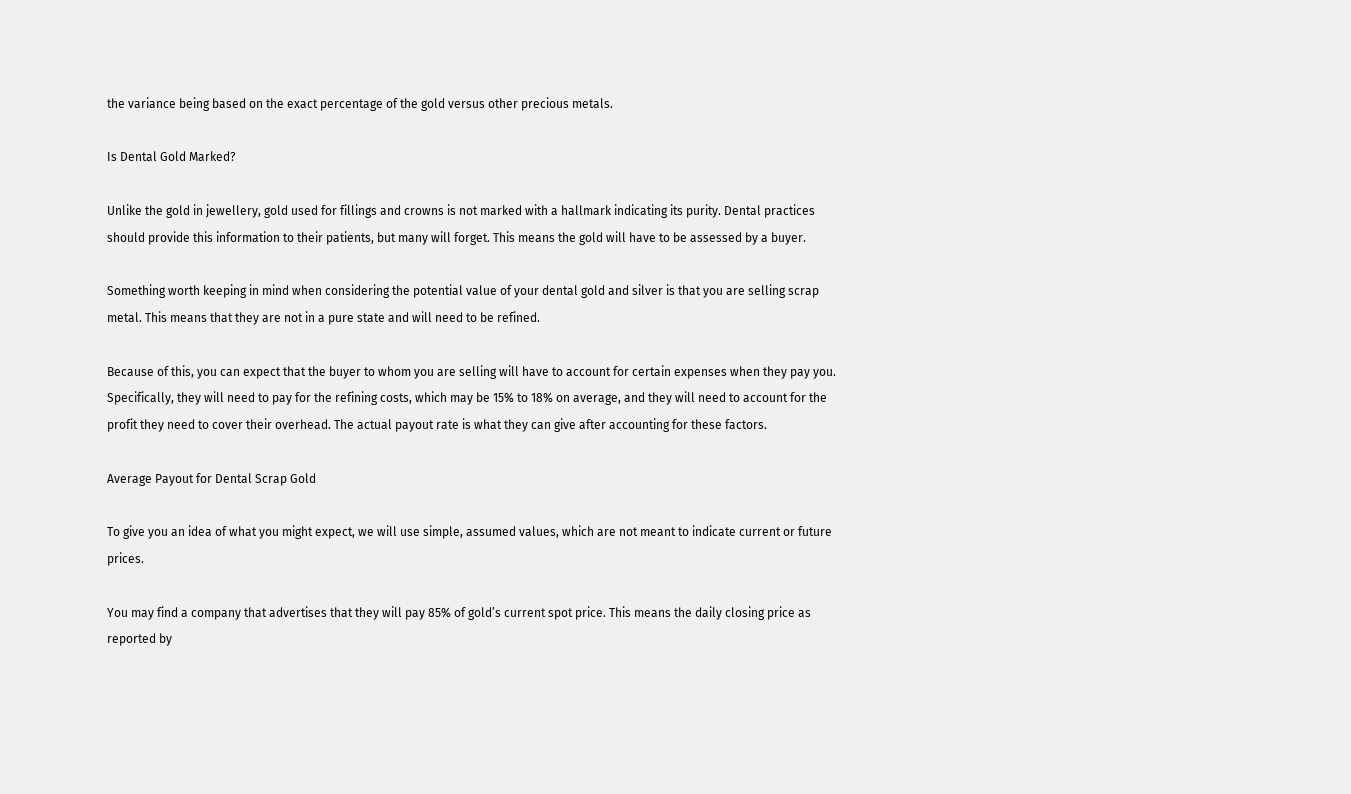the variance being based on the exact percentage of the gold versus other precious metals.

Is Dental Gold Marked?

Unlike the gold in jewellery, gold used for fillings and crowns is not marked with a hallmark indicating its purity. Dental practices should provide this information to their patients, but many will forget. This means the gold will have to be assessed by a buyer.

Something worth keeping in mind when considering the potential value of your dental gold and silver is that you are selling scrap metal. This means that they are not in a pure state and will need to be refined.

Because of this, you can expect that the buyer to whom you are selling will have to account for certain expenses when they pay you. Specifically, they will need to pay for the refining costs, which may be 15% to 18% on average, and they will need to account for the profit they need to cover their overhead. The actual payout rate is what they can give after accounting for these factors.

Average Payout for Dental Scrap Gold

To give you an idea of what you might expect, we will use simple, assumed values, which are not meant to indicate current or future prices.

You may find a company that advertises that they will pay 85% of gold’s current spot price. This means the daily closing price as reported by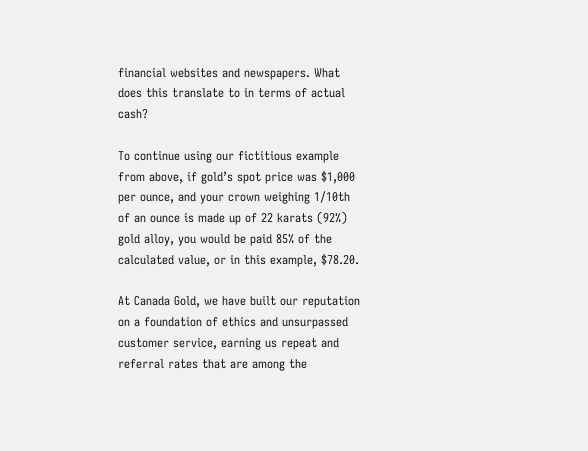financial websites and newspapers. What does this translate to in terms of actual cash?

To continue using our fictitious example from above, if gold’s spot price was $1,000 per ounce, and your crown weighing 1/10th of an ounce is made up of 22 karats (92%) gold alloy, you would be paid 85% of the calculated value, or in this example, $78.20.

At Canada Gold, we have built our reputation on a foundation of ethics and unsurpassed customer service, earning us repeat and referral rates that are among the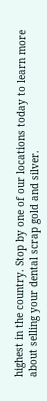highest in the country. Stop by one of our locations today to learn more about selling your dental scrap gold and silver.